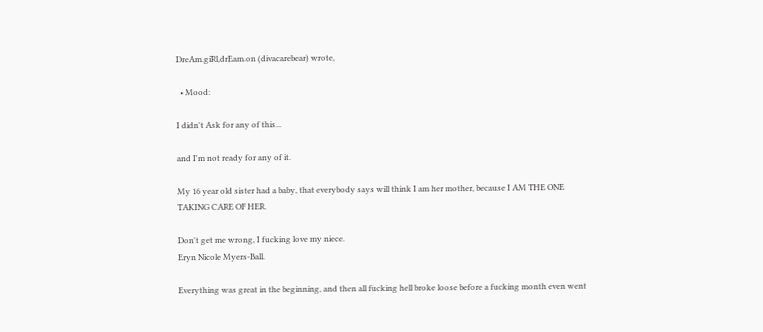DreAm.giRl,drEam.on (divacarebear) wrote,

  • Mood:

I didn't Ask for any of this...

and I'm not ready for any of it.

My 16 year old sister had a baby, that everybody says will think I am her mother, because I AM THE ONE TAKING CARE OF HER.

Don't get me wrong, I fucking love my niece.
Eryn Nicole Myers-Ball.

Everything was great in the beginning, and then all fucking hell broke loose before a fucking month even went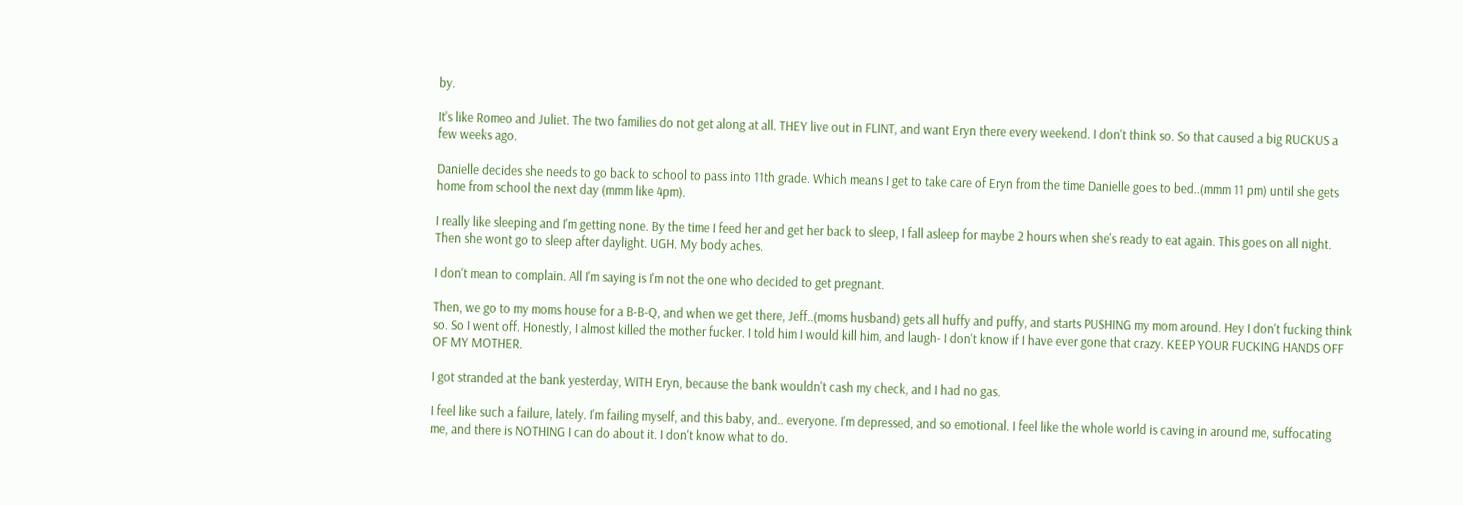by.

It's like Romeo and Juliet. The two families do not get along at all. THEY live out in FLINT, and want Eryn there every weekend. I don't think so. So that caused a big RUCKUS a few weeks ago.

Danielle decides she needs to go back to school to pass into 11th grade. Which means I get to take care of Eryn from the time Danielle goes to bed..(mmm 11 pm) until she gets home from school the next day (mmm like 4pm).

I really like sleeping and I'm getting none. By the time I feed her and get her back to sleep, I fall asleep for maybe 2 hours when she's ready to eat again. This goes on all night. Then she wont go to sleep after daylight. UGH. My body aches.

I don't mean to complain. All I'm saying is I'm not the one who decided to get pregnant.

Then, we go to my moms house for a B-B-Q, and when we get there, Jeff..(moms husband) gets all huffy and puffy, and starts PUSHING my mom around. Hey I don't fucking think so. So I went off. Honestly, I almost killed the mother fucker. I told him I would kill him, and laugh- I don't know if I have ever gone that crazy. KEEP YOUR FUCKING HANDS OFF OF MY MOTHER.

I got stranded at the bank yesterday, WITH Eryn, because the bank wouldn't cash my check, and I had no gas.

I feel like such a failure, lately. I'm failing myself, and this baby, and.. everyone. I'm depressed, and so emotional. I feel like the whole world is caving in around me, suffocating me, and there is NOTHING I can do about it. I don't know what to do.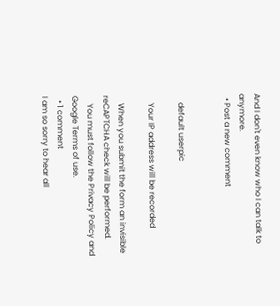And I don't even know who I can talk to anymore.
  • Post a new comment


    default userpic

    Your IP address will be recorded

    When you submit the form an invisible reCAPTCHA check will be performed.
    You must follow the Privacy Policy and Google Terms of use.
  • 1 comment
I am so sorry to hear all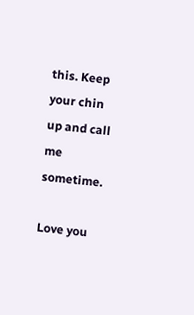this. Keep your chin up and call me sometime.

Love you